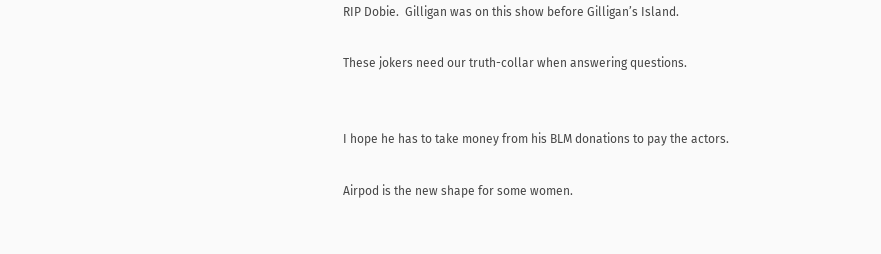RIP Dobie.  Gilligan was on this show before Gilligan’s Island.

These jokers need our truth-collar when answering questions.


I hope he has to take money from his BLM donations to pay the actors.

Airpod is the new shape for some women.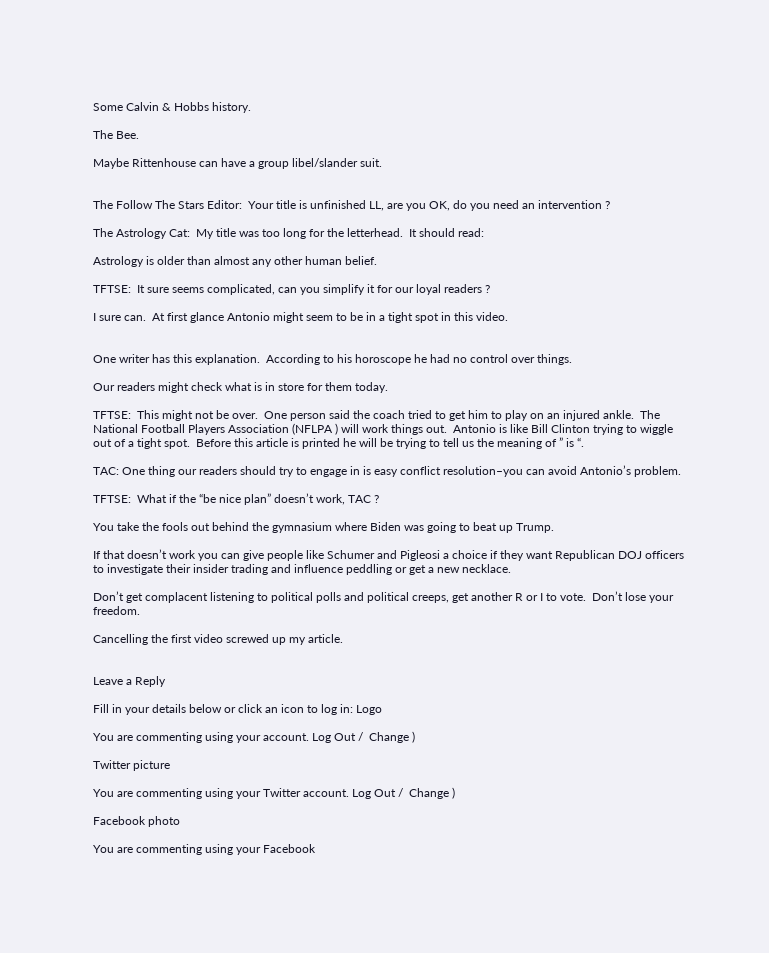Some Calvin & Hobbs history.

The Bee.

Maybe Rittenhouse can have a group libel/slander suit.


The Follow The Stars Editor:  Your title is unfinished LL, are you OK, do you need an intervention ?

The Astrology Cat:  My title was too long for the letterhead.  It should read:

Astrology is older than almost any other human belief.

TFTSE:  It sure seems complicated, can you simplify it for our loyal readers ?

I sure can.  At first glance Antonio might seem to be in a tight spot in this video.


One writer has this explanation.  According to his horoscope he had no control over things.

Our readers might check what is in store for them today.

TFTSE:  This might not be over.  One person said the coach tried to get him to play on an injured ankle.  The National Football Players Association (NFLPA ) will work things out.  Antonio is like Bill Clinton trying to wiggle out of a tight spot.  Before this article is printed he will be trying to tell us the meaning of ” is “.

TAC: One thing our readers should try to engage in is easy conflict resolution–you can avoid Antonio’s problem.

TFTSE:  What if the “be nice plan” doesn’t work, TAC ?

You take the fools out behind the gymnasium where Biden was going to beat up Trump.

If that doesn’t work you can give people like Schumer and Pigleosi a choice if they want Republican DOJ officers to investigate their insider trading and influence peddling or get a new necklace.

Don’t get complacent listening to political polls and political creeps, get another R or I to vote.  Don’t lose your freedom.

Cancelling the first video screwed up my article.


Leave a Reply

Fill in your details below or click an icon to log in: Logo

You are commenting using your account. Log Out /  Change )

Twitter picture

You are commenting using your Twitter account. Log Out /  Change )

Facebook photo

You are commenting using your Facebook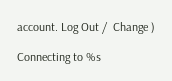account. Log Out /  Change )

Connecting to %s